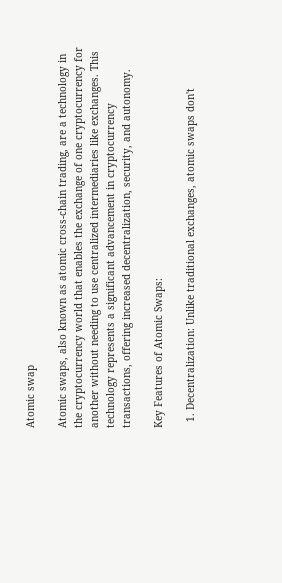Atomic swap

Atomic swaps, also known as atomic cross-chain trading, are a technology in the cryptocurrency world that enables the exchange of one cryptocurrency for another without needing to use centralized intermediaries like exchanges. This technology represents a significant advancement in cryptocurrency transactions, offering increased decentralization, security, and autonomy.

Key Features of Atomic Swaps:

  1. Decentralization: Unlike traditional exchanges, atomic swaps don't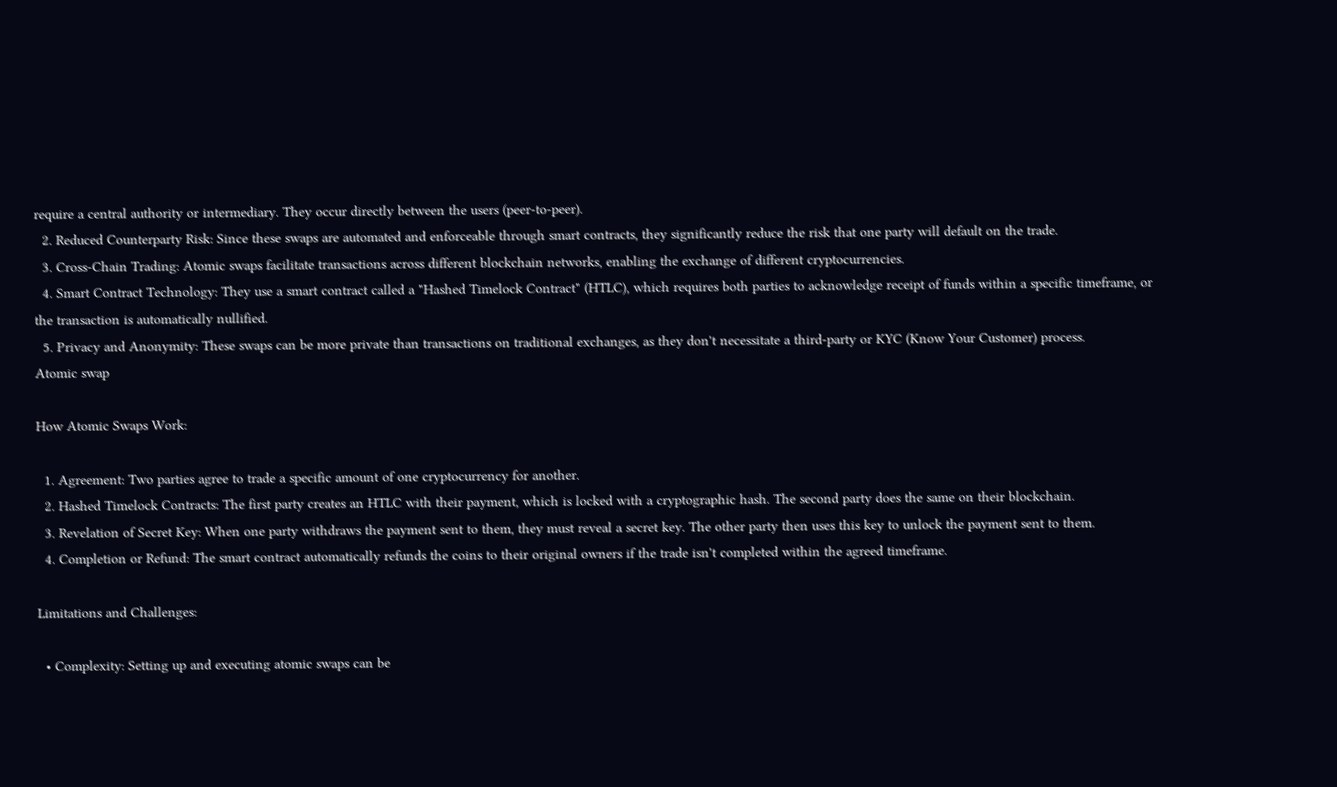require a central authority or intermediary. They occur directly between the users (peer-to-peer).
  2. Reduced Counterparty Risk: Since these swaps are automated and enforceable through smart contracts, they significantly reduce the risk that one party will default on the trade.
  3. Cross-Chain Trading: Atomic swaps facilitate transactions across different blockchain networks, enabling the exchange of different cryptocurrencies.
  4. Smart Contract Technology: They use a smart contract called a "Hashed Timelock Contract" (HTLC), which requires both parties to acknowledge receipt of funds within a specific timeframe, or the transaction is automatically nullified.
  5. Privacy and Anonymity: These swaps can be more private than transactions on traditional exchanges, as they don't necessitate a third-party or KYC (Know Your Customer) process.
Atomic swap

How Atomic Swaps Work:

  1. Agreement: Two parties agree to trade a specific amount of one cryptocurrency for another.
  2. Hashed Timelock Contracts: The first party creates an HTLC with their payment, which is locked with a cryptographic hash. The second party does the same on their blockchain.
  3. Revelation of Secret Key: When one party withdraws the payment sent to them, they must reveal a secret key. The other party then uses this key to unlock the payment sent to them.
  4. Completion or Refund: The smart contract automatically refunds the coins to their original owners if the trade isn't completed within the agreed timeframe.

Limitations and Challenges:

  • Complexity: Setting up and executing atomic swaps can be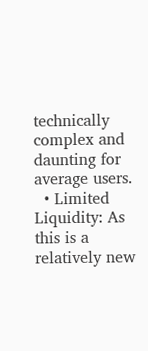technically complex and daunting for average users.
  • Limited Liquidity: As this is a relatively new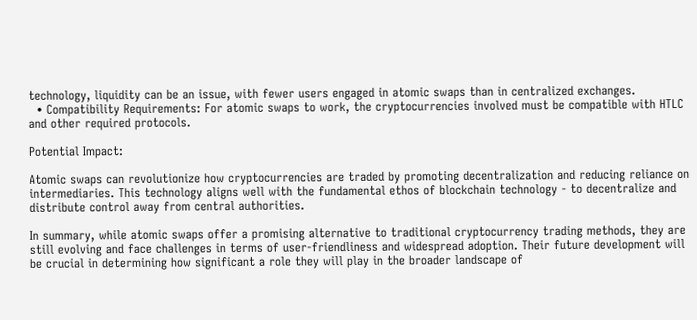technology, liquidity can be an issue, with fewer users engaged in atomic swaps than in centralized exchanges.
  • Compatibility Requirements: For atomic swaps to work, the cryptocurrencies involved must be compatible with HTLC and other required protocols.

Potential Impact:

Atomic swaps can revolutionize how cryptocurrencies are traded by promoting decentralization and reducing reliance on intermediaries. This technology aligns well with the fundamental ethos of blockchain technology - to decentralize and distribute control away from central authorities.

In summary, while atomic swaps offer a promising alternative to traditional cryptocurrency trading methods, they are still evolving and face challenges in terms of user-friendliness and widespread adoption. Their future development will be crucial in determining how significant a role they will play in the broader landscape of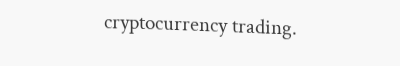cryptocurrency trading.